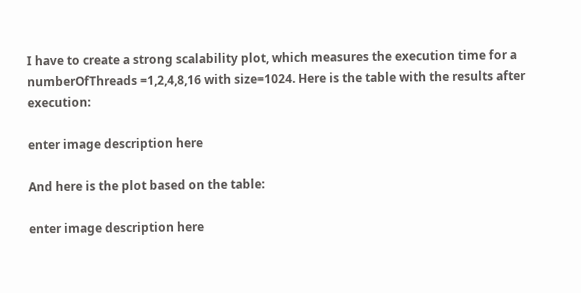I have to create a strong scalability plot, which measures the execution time for a numberOfThreads =1,2,4,8,16 with size=1024. Here is the table with the results after execution:

enter image description here

And here is the plot based on the table:

enter image description here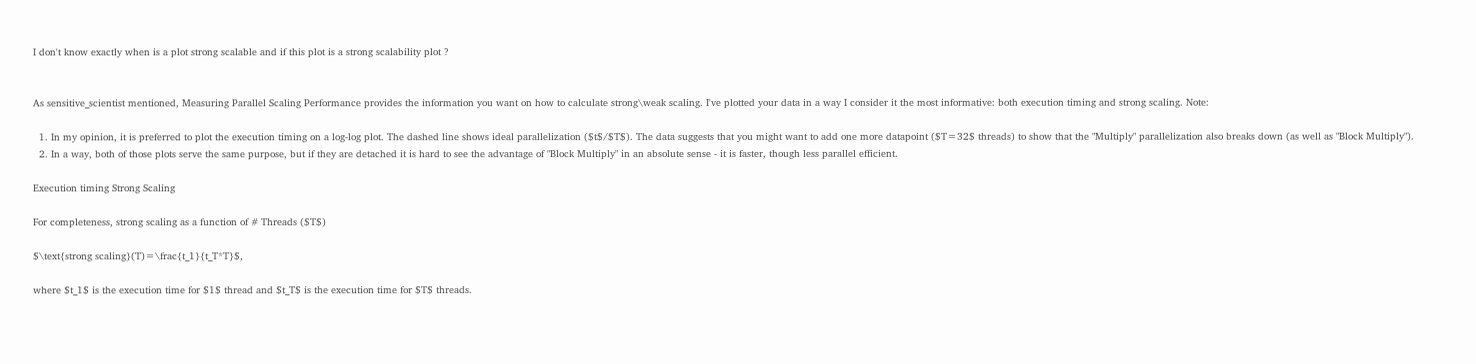I don't know exactly when is a plot strong scalable and if this plot is a strong scalability plot ?


As sensitive_scientist mentioned, Measuring Parallel Scaling Performance provides the information you want on how to calculate strong\weak scaling. I've plotted your data in a way I consider it the most informative: both execution timing and strong scaling. Note:

  1. In my opinion, it is preferred to plot the execution timing on a log-log plot. The dashed line shows ideal parallelization ($t$/$T$). The data suggests that you might want to add one more datapoint ($T=32$ threads) to show that the "Multiply" parallelization also breaks down (as well as "Block Multiply").
  2. In a way, both of those plots serve the same purpose, but if they are detached it is hard to see the advantage of "Block Multiply" in an absolute sense - it is faster, though less parallel efficient.

Execution timing Strong Scaling

For completeness, strong scaling as a function of # Threads ($T$)

$\text{strong scaling}(T)=\frac{t_1}{t_T*T}$,

where $t_1$ is the execution time for $1$ thread and $t_T$ is the execution time for $T$ threads.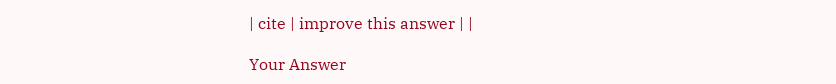| cite | improve this answer | |

Your Answer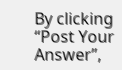By clicking “Post Your Answer”,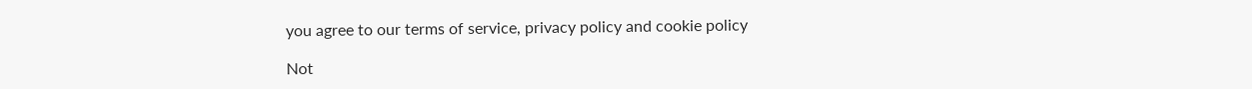you agree to our terms of service, privacy policy and cookie policy

Not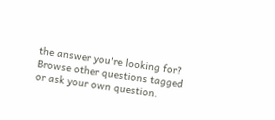the answer you're looking for? Browse other questions tagged or ask your own question.